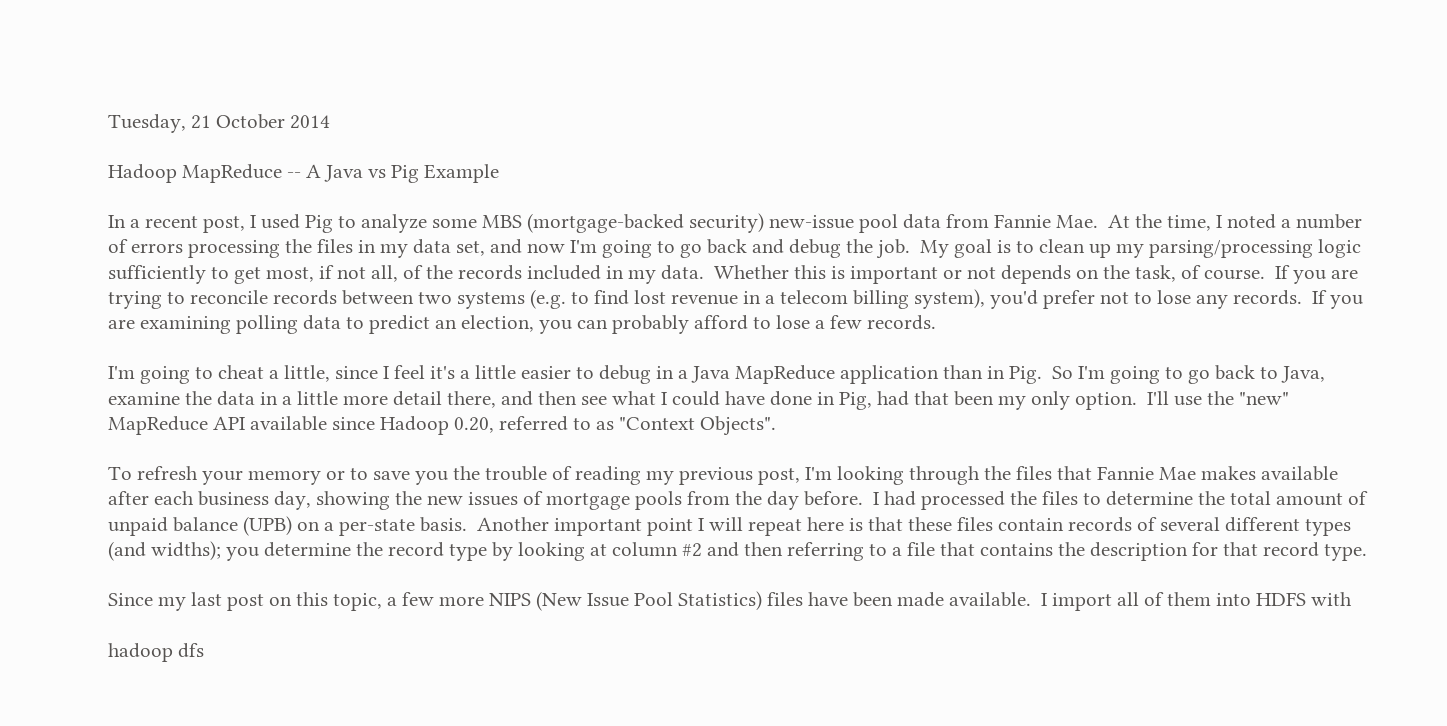Tuesday, 21 October 2014

Hadoop MapReduce -- A Java vs Pig Example

In a recent post, I used Pig to analyze some MBS (mortgage-backed security) new-issue pool data from Fannie Mae.  At the time, I noted a number of errors processing the files in my data set, and now I'm going to go back and debug the job.  My goal is to clean up my parsing/processing logic sufficiently to get most, if not all, of the records included in my data.  Whether this is important or not depends on the task, of course.  If you are trying to reconcile records between two systems (e.g. to find lost revenue in a telecom billing system), you'd prefer not to lose any records.  If you are examining polling data to predict an election, you can probably afford to lose a few records.

I'm going to cheat a little, since I feel it's a little easier to debug in a Java MapReduce application than in Pig.  So I'm going to go back to Java, examine the data in a little more detail there, and then see what I could have done in Pig, had that been my only option.  I'll use the "new" MapReduce API available since Hadoop 0.20, referred to as "Context Objects".

To refresh your memory or to save you the trouble of reading my previous post, I'm looking through the files that Fannie Mae makes available after each business day, showing the new issues of mortgage pools from the day before.  I had processed the files to determine the total amount of unpaid balance (UPB) on a per-state basis.  Another important point I will repeat here is that these files contain records of several different types (and widths); you determine the record type by looking at column #2 and then referring to a file that contains the description for that record type.

Since my last post on this topic, a few more NIPS (New Issue Pool Statistics) files have been made available.  I import all of them into HDFS with

hadoop dfs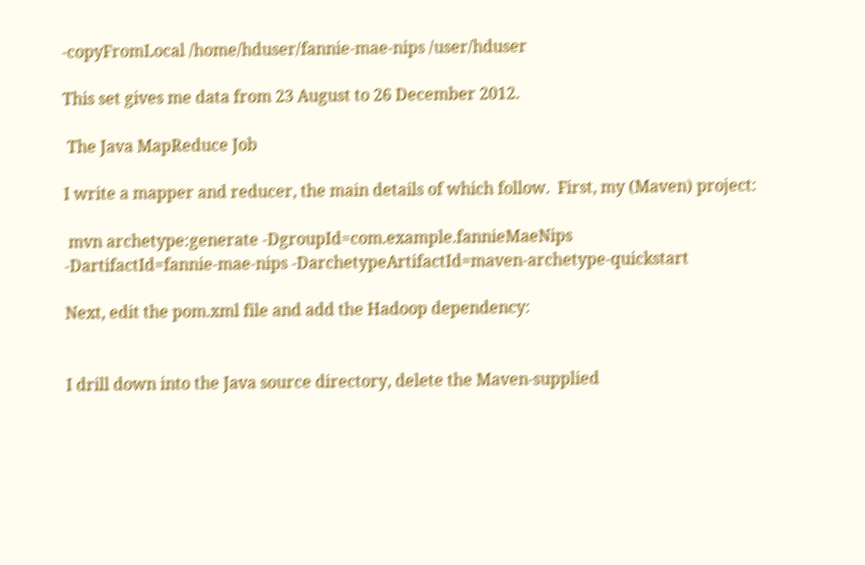-copyFromLocal /home/hduser/fannie-mae-nips /user/hduser

This set gives me data from 23 August to 26 December 2012.

 The Java MapReduce Job

I write a mapper and reducer, the main details of which follow.  First, my (Maven) project:

 mvn archetype:generate -DgroupId=com.example.fannieMaeNips
-DartifactId=fannie-mae-nips -DarchetypeArtifactId=maven-archetype-quickstart

Next, edit the pom.xml file and add the Hadoop dependency:


I drill down into the Java source directory, delete the Maven-supplied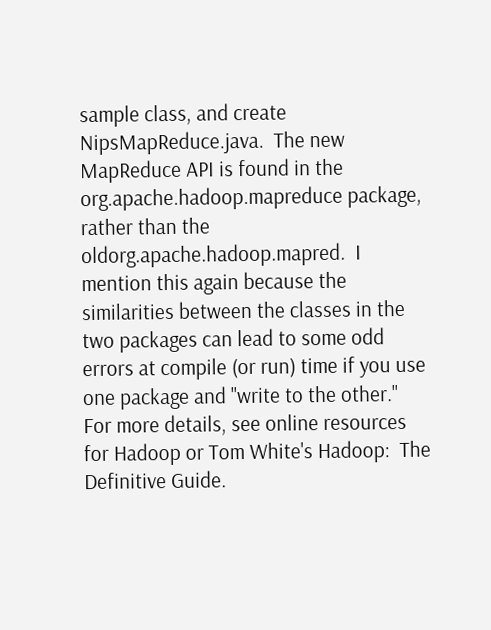sample class, and create NipsMapReduce.java.  The new MapReduce API is found in the org.apache.hadoop.mapreduce package, rather than the oldorg.apache.hadoop.mapred.  I mention this again because the similarities between the classes in the two packages can lead to some odd errors at compile (or run) time if you use one package and "write to the other."  For more details, see online resources for Hadoop or Tom White's Hadoop:  The Definitive Guide.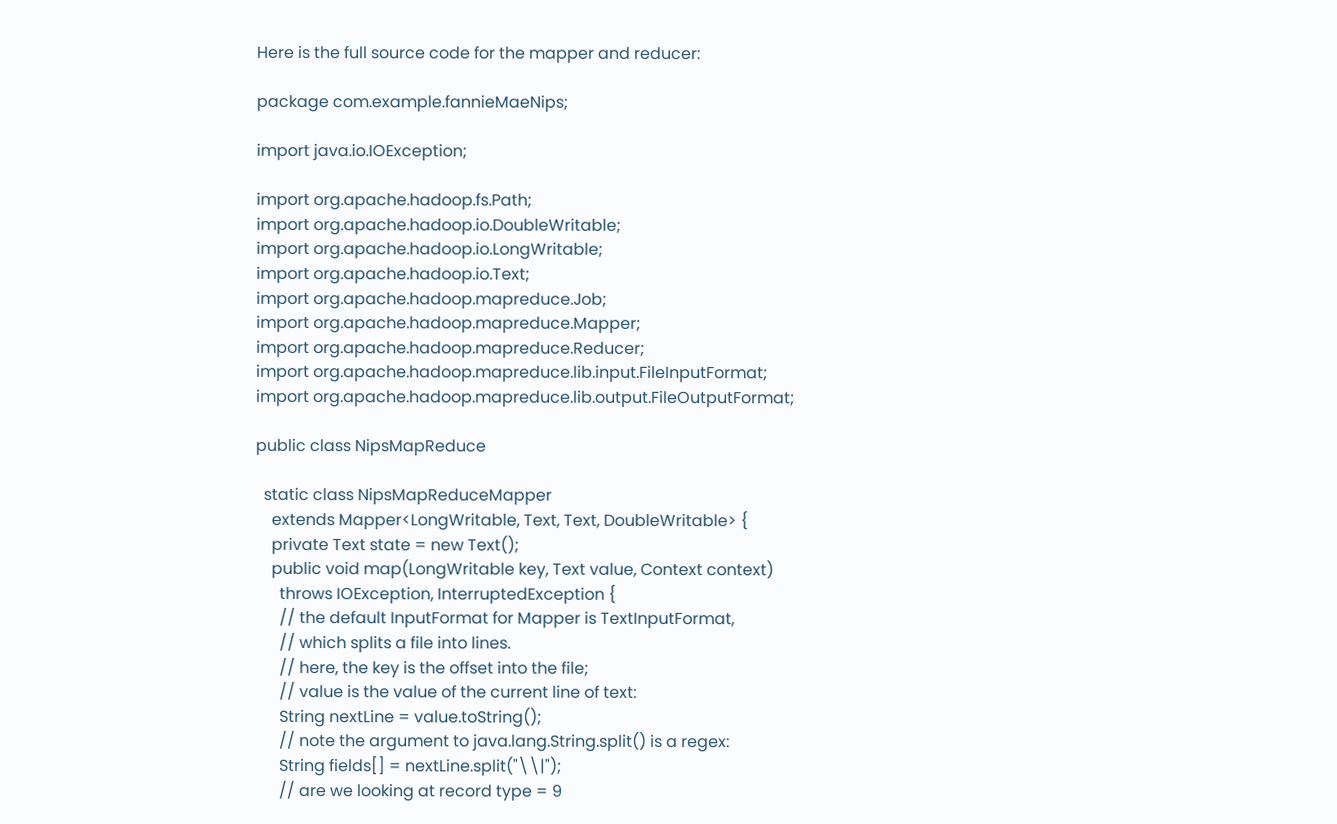Here is the full source code for the mapper and reducer:

package com.example.fannieMaeNips;

import java.io.IOException;

import org.apache.hadoop.fs.Path;
import org.apache.hadoop.io.DoubleWritable;
import org.apache.hadoop.io.LongWritable;
import org.apache.hadoop.io.Text;
import org.apache.hadoop.mapreduce.Job;
import org.apache.hadoop.mapreduce.Mapper;
import org.apache.hadoop.mapreduce.Reducer;
import org.apache.hadoop.mapreduce.lib.input.FileInputFormat;
import org.apache.hadoop.mapreduce.lib.output.FileOutputFormat;

public class NipsMapReduce

  static class NipsMapReduceMapper
    extends Mapper<LongWritable, Text, Text, DoubleWritable> {
    private Text state = new Text();
    public void map(LongWritable key, Text value, Context context)
      throws IOException, InterruptedException {
      // the default InputFormat for Mapper is TextInputFormat,
      // which splits a file into lines.
      // here, the key is the offset into the file;
      // value is the value of the current line of text:
      String nextLine = value.toString();
      // note the argument to java.lang.String.split() is a regex:
      String fields[] = nextLine.split("\\|");
      // are we looking at record type = 9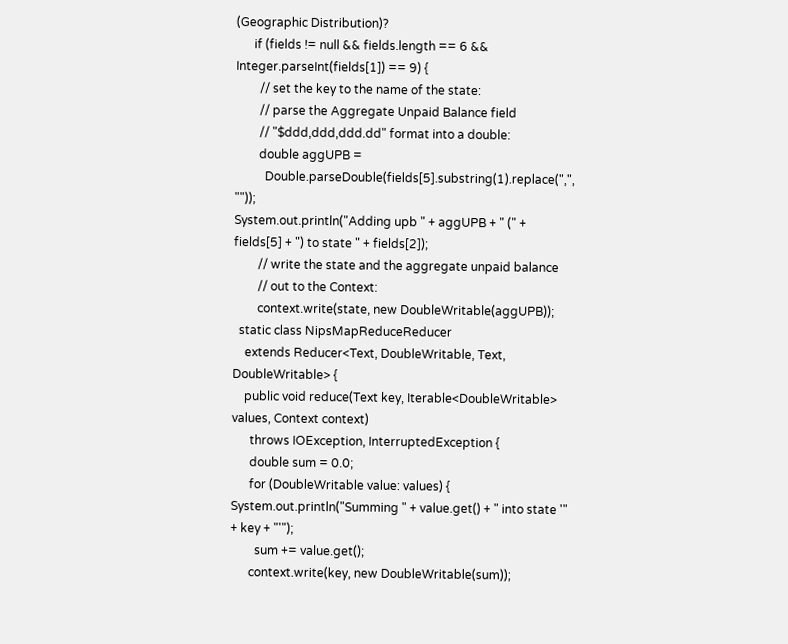(Geographic Distribution)?
      if (fields != null && fields.length == 6 && Integer.parseInt(fields[1]) == 9) {
        // set the key to the name of the state:
        // parse the Aggregate Unpaid Balance field
        // "$ddd,ddd,ddd.dd" format into a double:
        double aggUPB =
          Double.parseDouble(fields[5].substring(1).replace(",", ""));
System.out.println("Adding upb " + aggUPB + " (" + fields[5] + ") to state " + fields[2]);
        // write the state and the aggregate unpaid balance
        // out to the Context:
        context.write(state, new DoubleWritable(aggUPB));
  static class NipsMapReduceReducer
    extends Reducer<Text, DoubleWritable, Text, DoubleWritable> {
    public void reduce(Text key, Iterable<DoubleWritable> values, Context context)
      throws IOException, InterruptedException {
      double sum = 0.0;
      for (DoubleWritable value: values) {
System.out.println("Summing " + value.get() + " into state '" + key + "'");
        sum += value.get();
      context.write(key, new DoubleWritable(sum));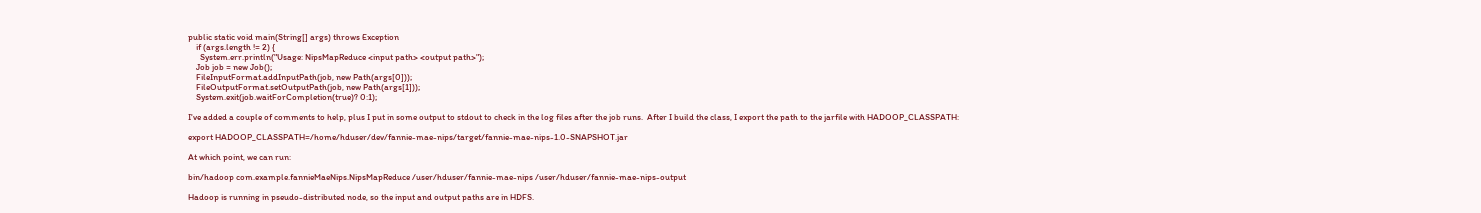public static void main(String[] args) throws Exception
    if (args.length != 2) {
      System.err.println("Usage: NipsMapReduce <input path> <output path>");
    Job job = new Job();
    FileInputFormat.addInputPath(job, new Path(args[0]));
    FileOutputFormat.setOutputPath(job, new Path(args[1]));
    System.exit(job.waitForCompletion(true)? 0:1);

I've added a couple of comments to help, plus I put in some output to stdout to check in the log files after the job runs.  After I build the class, I export the path to the jarfile with HADOOP_CLASSPATH:

export HADOOP_CLASSPATH=/home/hduser/dev/fannie-mae-nips/target/fannie-mae-nips-1.0-SNAPSHOT.jar

At which point, we can run:

bin/hadoop com.example.fannieMaeNips.NipsMapReduce /user/hduser/fannie-mae-nips /user/hduser/fannie-mae-nips-output

Hadoop is running in pseudo-distributed node, so the input and output paths are in HDFS.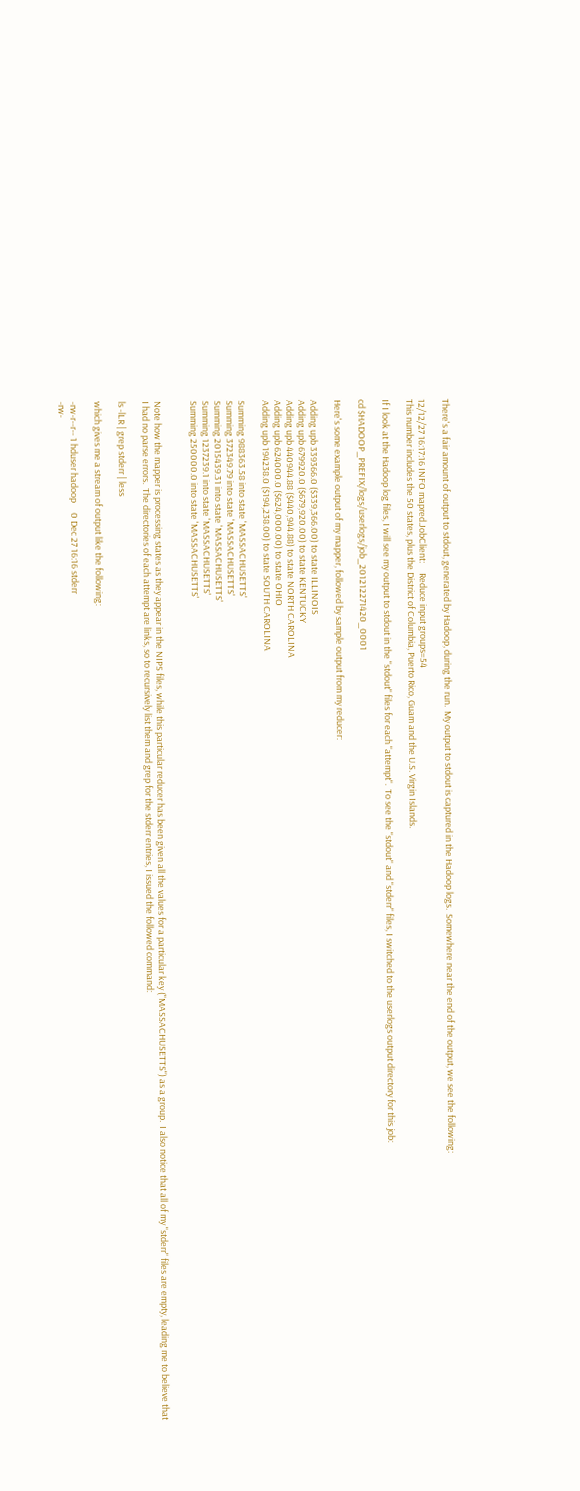There's a fair amount of output to stdout, generated by Hadoop, during the run.  My output to stdout is captured in the Hadoop logs.  Somewhere near the end of the output, we see the following:

12/12/27 16:17:16 INFO mapred.JobClient:     Reduce input groups=54
This number includes the 50 states, plus the District of Columbia, Puerto Rico, Guam and the U.S. Virgin Islands.

If I look at the Hadoop log files, I will see my output to stdout in the "stdout" files for each "attempt".  To see the "stdout" and "stderr" files, I switched to the userlogs output directory for this job:

cd $HADOOP_PREFIX/logs/userlogs/job_201212271420_0001

Here's some example output of my mapper, followed by sample output from my reducer:

Adding upb 339366.0 ($339,366.00) to state ILLINOIS
Adding upb 679920.0 ($679,920.00) to state KENTUCKY
Adding upb 440944.88 ($440,944.88) to state NORTH CAROLINA
Adding upb 624000.0 ($624,000.00) to state OHIO
Adding upb 194238.0 ($194,238.00) to state SOUTH CAROLINA

Summing 988363.58 into state 'MASSACHUSETTS'
Summing 372349.79 into state 'MASSACHUSETTS'
Summing 2015439.31 into state 'MASSACHUSETTS'
Summing 1237239.1 into state 'MASSACHUSETTS'
Summing 250000.0 into state 'MASSACHUSETTS'


Note how the mapper is processing states as they appear in the NIPS files, while this particular reducer has been given all the values for a particular key ("MASSACHUSETTS") as a group.  I also notice that all of my "stderr" files are empty, leading me to believe that I had no parse errors.  The directories of each attempt are links, so to recursively list them and grep for the stderr entries, I issued the followed command:

ls -lLR | grep stderr | less

which gives me a stream of output like the following:

-rw-r--r-- 1 hduser hadoop     0 Dec 27 16:16 stderr
-rw-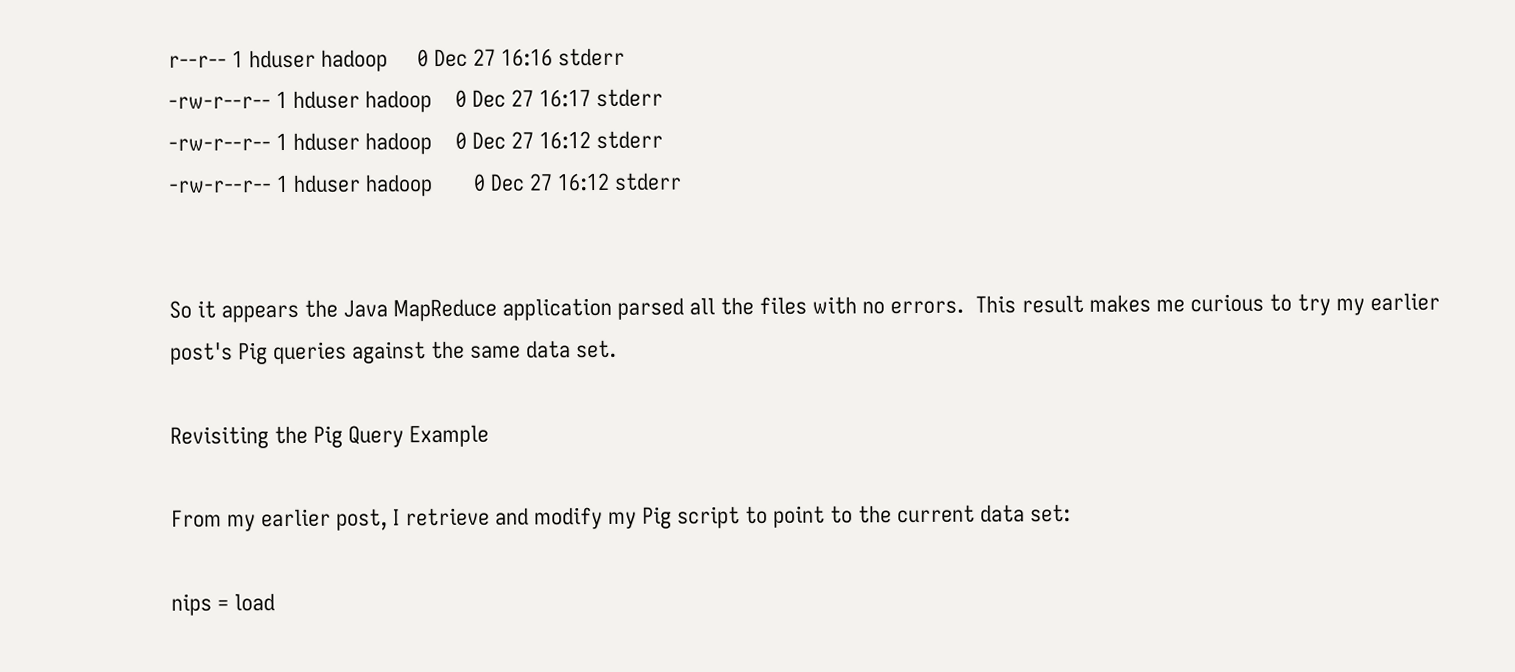r--r-- 1 hduser hadoop     0 Dec 27 16:16 stderr
-rw-r--r-- 1 hduser hadoop    0 Dec 27 16:17 stderr
-rw-r--r-- 1 hduser hadoop    0 Dec 27 16:12 stderr
-rw-r--r-- 1 hduser hadoop       0 Dec 27 16:12 stderr


So it appears the Java MapReduce application parsed all the files with no errors.  This result makes me curious to try my earlier post's Pig queries against the same data set.

Revisiting the Pig Query Example

From my earlier post, I retrieve and modify my Pig script to point to the current data set:

nips = load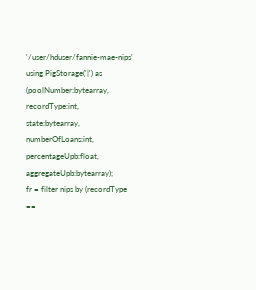'/user/hduser/fannie-mae-nips' using PigStorage('|') as (poolNumber:bytearray, recordType:int, state:bytearray, numberOfLoans:int, percentageUpb:float, aggregateUpb:bytearray);
fr = filter nips by (recordType ==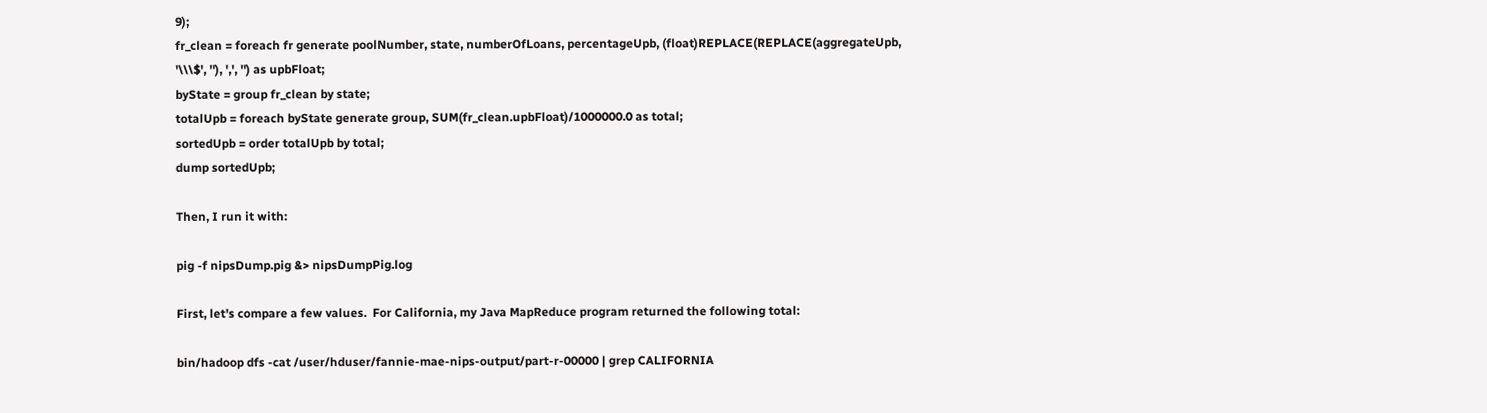9);
fr_clean = foreach fr generate poolNumber, state, numberOfLoans, percentageUpb, (float)REPLACE(REPLACE(aggregateUpb, '\\\$', ''), ',', '') as upbFloat;
byState = group fr_clean by state;
totalUpb = foreach byState generate group, SUM(fr_clean.upbFloat)/1000000.0 as total;
sortedUpb = order totalUpb by total;
dump sortedUpb;

Then, I run it with:

pig -f nipsDump.pig &> nipsDumpPig.log

First, let's compare a few values.  For California, my Java MapReduce program returned the following total:

bin/hadoop dfs -cat /user/hduser/fannie-mae-nips-output/part-r-00000 | grep CALIFORNIA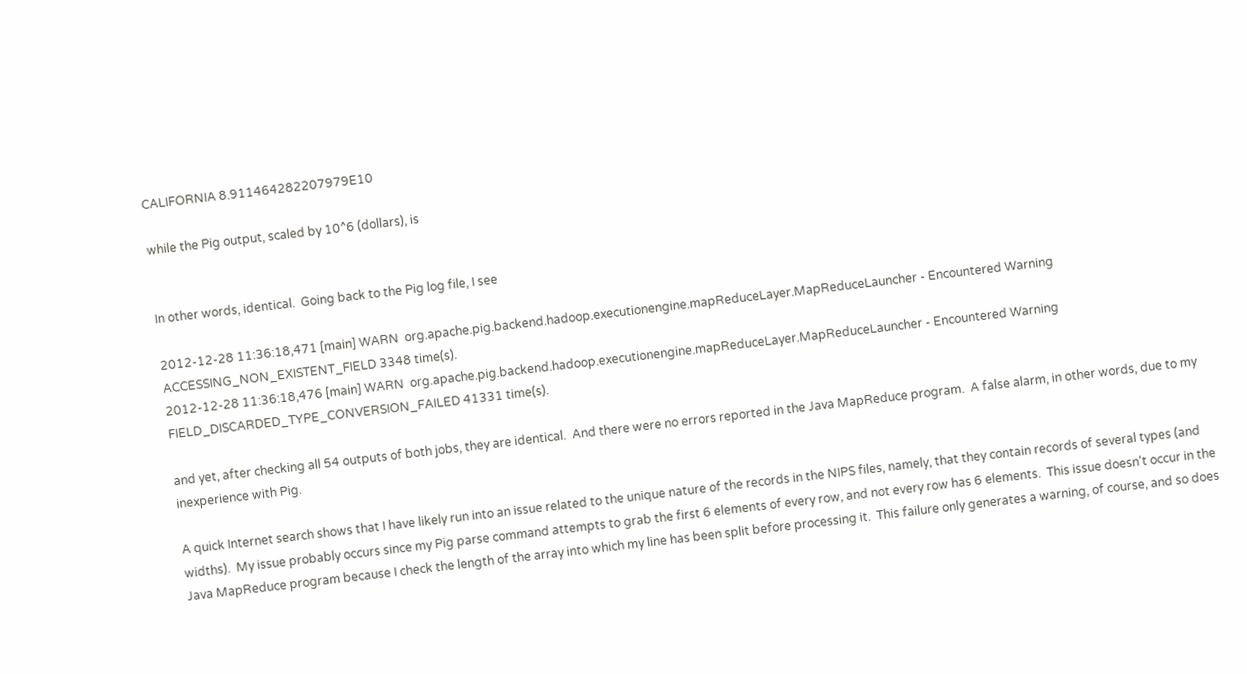CALIFORNIA 8.911464282207979E10

while the Pig output, scaled by 10^6 (dollars), is


In other words, identical.  Going back to the Pig log file, I see

2012-12-28 11:36:18,471 [main] WARN  org.apache.pig.backend.hadoop.executionengine.mapReduceLayer.MapReduceLauncher - Encountered Warning ACCESSING_NON_EXISTENT_FIELD 3348 time(s).
2012-12-28 11:36:18,476 [main] WARN  org.apache.pig.backend.hadoop.executionengine.mapReduceLayer.MapReduceLauncher - Encountered Warning FIELD_DISCARDED_TYPE_CONVERSION_FAILED 41331 time(s).

and yet, after checking all 54 outputs of both jobs, they are identical.  And there were no errors reported in the Java MapReduce program.  A false alarm, in other words, due to my inexperience with Pig.

A quick Internet search shows that I have likely run into an issue related to the unique nature of the records in the NIPS files, namely, that they contain records of several types (and widths).  My issue probably occurs since my Pig parse command attempts to grab the first 6 elements of every row, and not every row has 6 elements.  This issue doesn't occur in the Java MapReduce program because I check the length of the array into which my line has been split before processing it.  This failure only generates a warning, of course, and so does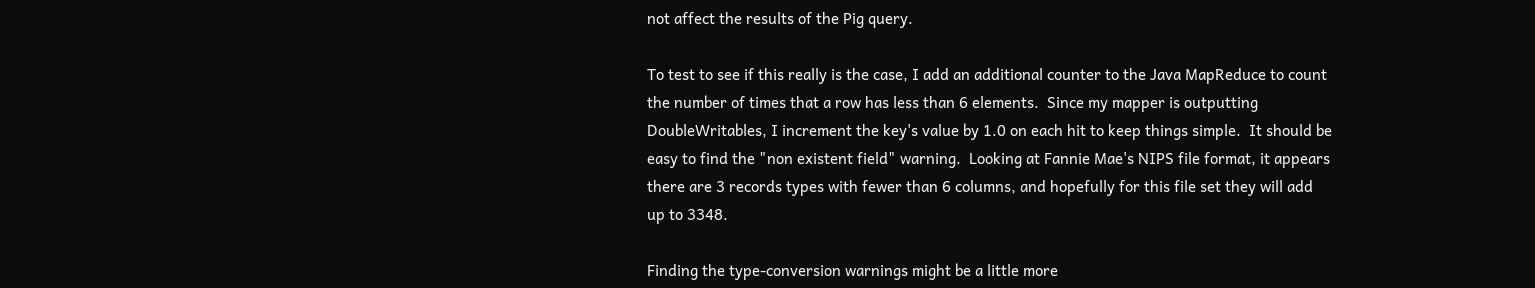not affect the results of the Pig query.

To test to see if this really is the case, I add an additional counter to the Java MapReduce to count the number of times that a row has less than 6 elements.  Since my mapper is outputting DoubleWritables, I increment the key's value by 1.0 on each hit to keep things simple.  It should be easy to find the "non existent field" warning.  Looking at Fannie Mae's NIPS file format, it appears there are 3 records types with fewer than 6 columns, and hopefully for this file set they will add up to 3348.

Finding the type-conversion warnings might be a little more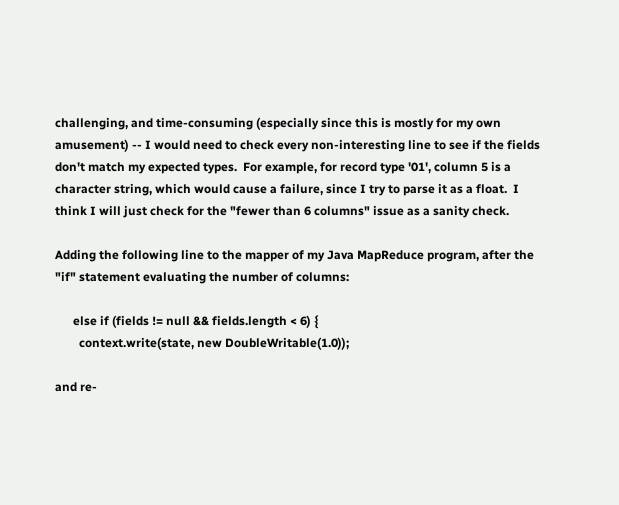challenging, and time-consuming (especially since this is mostly for my own amusement) -- I would need to check every non-interesting line to see if the fields don't match my expected types.  For example, for record type '01', column 5 is a character string, which would cause a failure, since I try to parse it as a float.  I think I will just check for the "fewer than 6 columns" issue as a sanity check.

Adding the following line to the mapper of my Java MapReduce program, after the "if" statement evaluating the number of columns:

      else if (fields != null && fields.length < 6) {
        context.write(state, new DoubleWritable(1.0));

and re-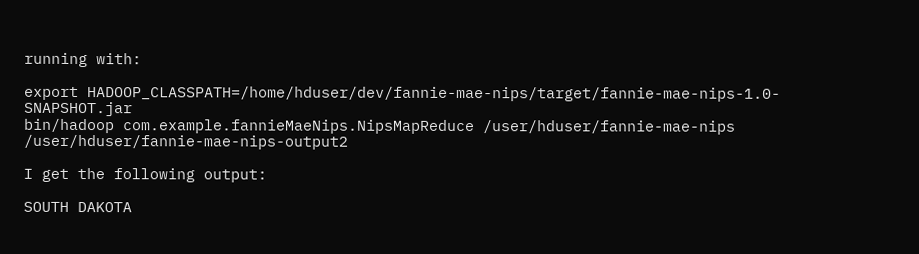running with:

export HADOOP_CLASSPATH=/home/hduser/dev/fannie-mae-nips/target/fannie-mae-nips-1.0-SNAPSHOT.jar
bin/hadoop com.example.fannieMaeNips.NipsMapReduce /user/hduser/fannie-mae-nips /user/hduser/fannie-mae-nips-output2

I get the following output:

SOUTH DAKOTA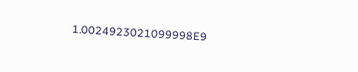1.0024923021099998E9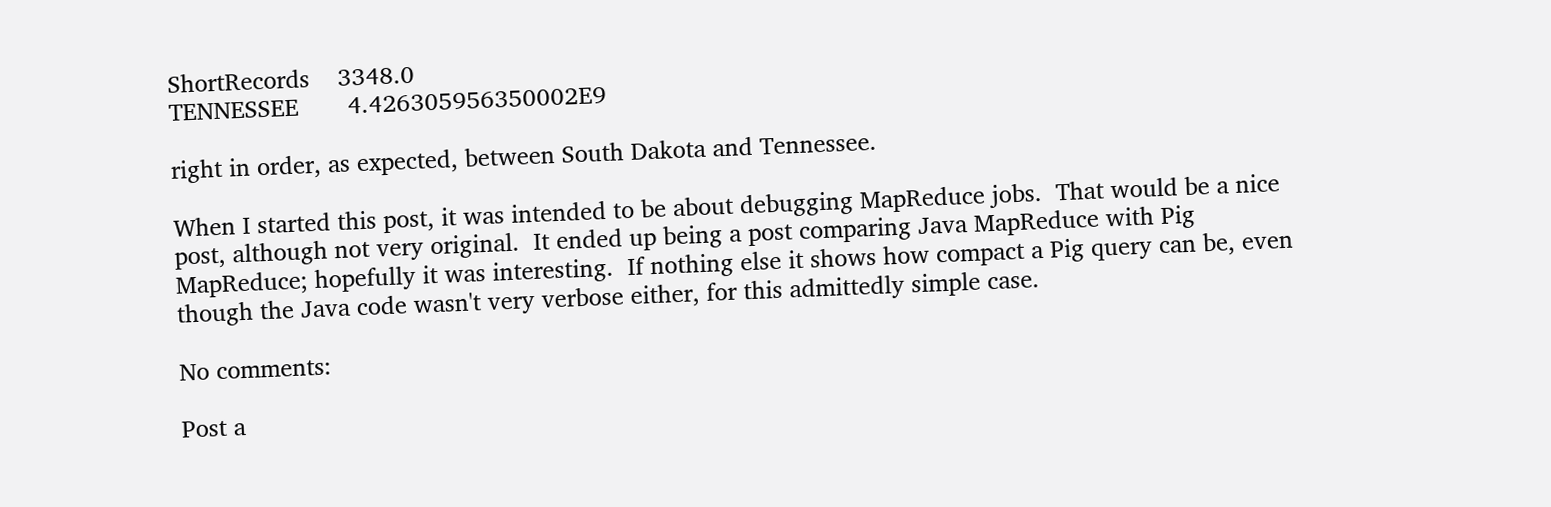ShortRecords    3348.0
TENNESSEE       4.426305956350002E9

right in order, as expected, between South Dakota and Tennessee.

When I started this post, it was intended to be about debugging MapReduce jobs.  That would be a nice post, although not very original.  It ended up being a post comparing Java MapReduce with Pig MapReduce; hopefully it was interesting.  If nothing else it shows how compact a Pig query can be, even though the Java code wasn't very verbose either, for this admittedly simple case.

No comments:

Post a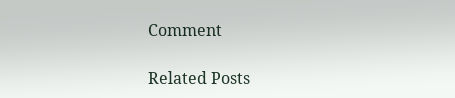Comment

Related Posts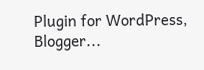Plugin for WordPress, Blogger...